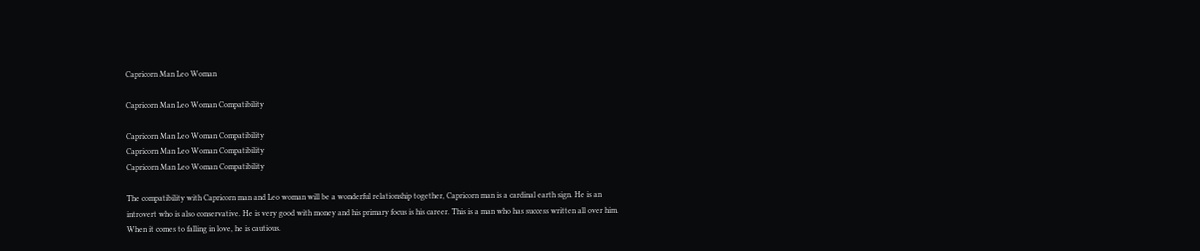Capricorn Man Leo Woman

Capricorn Man Leo Woman Compatibility

Capricorn Man Leo Woman Compatibility
Capricorn Man Leo Woman Compatibility
Capricorn Man Leo Woman Compatibility

The compatibility with Capricorn man and Leo woman will be a wonderful relationship together, Capricorn man is a cardinal earth sign. He is an introvert who is also conservative. He is very good with money and his primary focus is his career. This is a man who has success written all over him. When it comes to falling in love, he is cautious.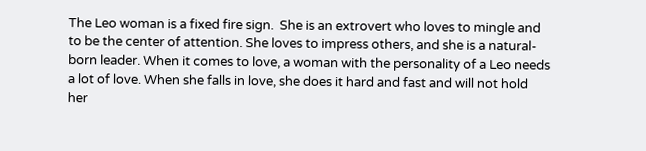The Leo woman is a fixed fire sign.  She is an extrovert who loves to mingle and to be the center of attention. She loves to impress others, and she is a natural-born leader. When it comes to love, a woman with the personality of a Leo needs a lot of love. When she falls in love, she does it hard and fast and will not hold her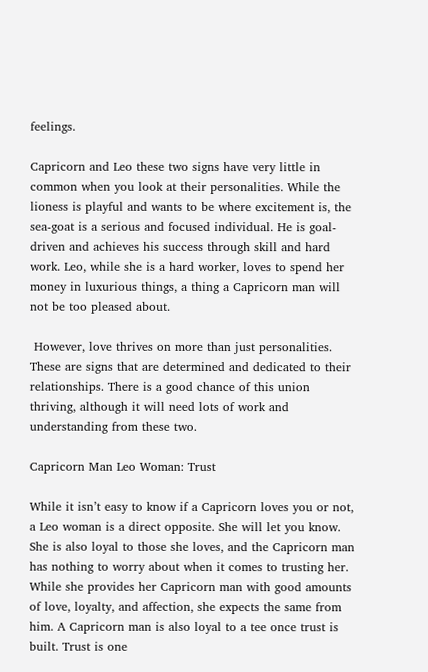feelings.

Capricorn and Leo these two signs have very little in common when you look at their personalities. While the lioness is playful and wants to be where excitement is, the sea-goat is a serious and focused individual. He is goal-driven and achieves his success through skill and hard work. Leo, while she is a hard worker, loves to spend her money in luxurious things, a thing a Capricorn man will not be too pleased about.

 However, love thrives on more than just personalities. These are signs that are determined and dedicated to their relationships. There is a good chance of this union thriving, although it will need lots of work and understanding from these two.

Capricorn Man Leo Woman: Trust

While it isn’t easy to know if a Capricorn loves you or not, a Leo woman is a direct opposite. She will let you know. She is also loyal to those she loves, and the Capricorn man has nothing to worry about when it comes to trusting her. While she provides her Capricorn man with good amounts of love, loyalty, and affection, she expects the same from him. A Capricorn man is also loyal to a tee once trust is built. Trust is one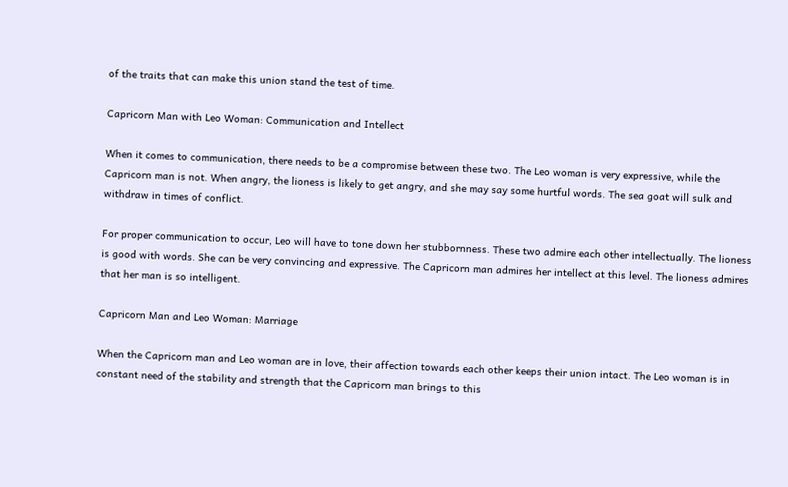of the traits that can make this union stand the test of time.

Capricorn Man with Leo Woman: Communication and Intellect

When it comes to communication, there needs to be a compromise between these two. The Leo woman is very expressive, while the Capricorn man is not. When angry, the lioness is likely to get angry, and she may say some hurtful words. The sea goat will sulk and withdraw in times of conflict.

For proper communication to occur, Leo will have to tone down her stubbornness. These two admire each other intellectually. The lioness is good with words. She can be very convincing and expressive. The Capricorn man admires her intellect at this level. The lioness admires that her man is so intelligent.

Capricorn Man and Leo Woman: Marriage

When the Capricorn man and Leo woman are in love, their affection towards each other keeps their union intact. The Leo woman is in constant need of the stability and strength that the Capricorn man brings to this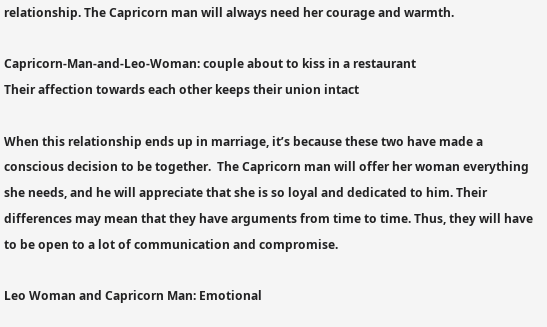relationship. The Capricorn man will always need her courage and warmth.

Capricorn-Man-and-Leo-Woman: couple about to kiss in a restaurant
Their affection towards each other keeps their union intact

When this relationship ends up in marriage, it’s because these two have made a conscious decision to be together.  The Capricorn man will offer her woman everything she needs, and he will appreciate that she is so loyal and dedicated to him. Their differences may mean that they have arguments from time to time. Thus, they will have to be open to a lot of communication and compromise.

Leo Woman and Capricorn Man: Emotional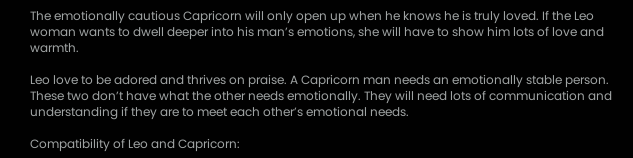The emotionally cautious Capricorn will only open up when he knows he is truly loved. If the Leo woman wants to dwell deeper into his man’s emotions, she will have to show him lots of love and warmth.

Leo love to be adored and thrives on praise. A Capricorn man needs an emotionally stable person. These two don’t have what the other needs emotionally. They will need lots of communication and understanding if they are to meet each other’s emotional needs.

Compatibility of Leo and Capricorn: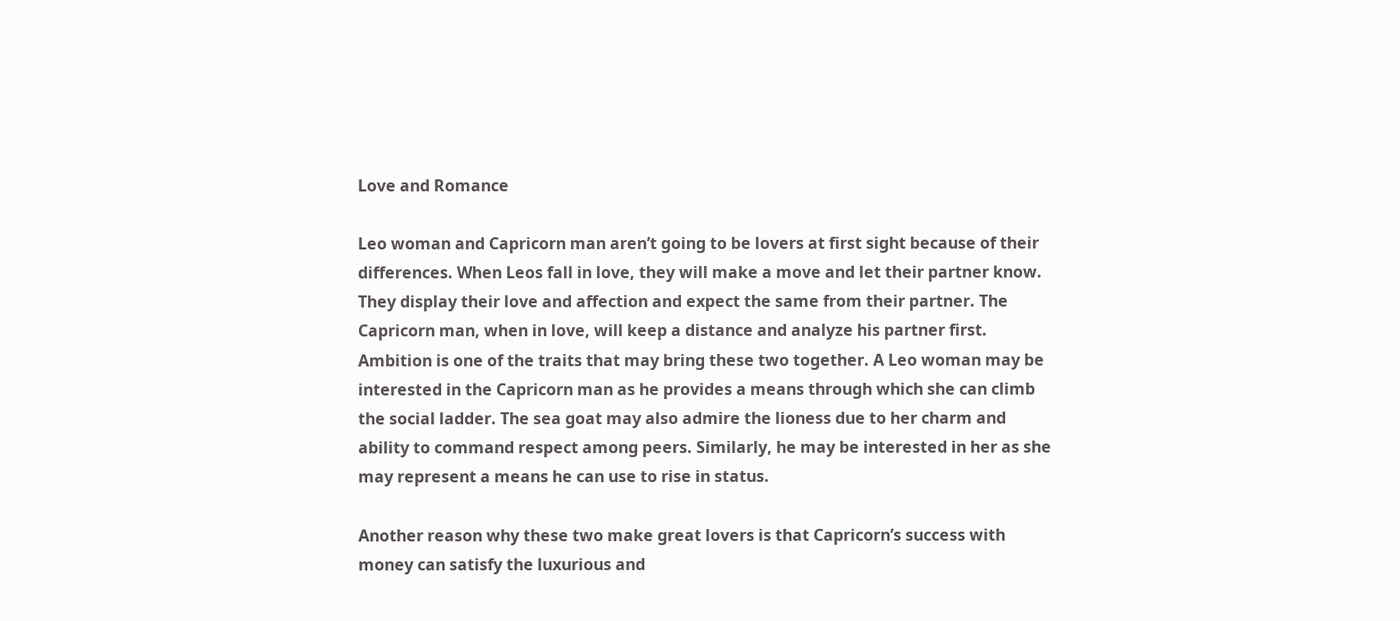Love and Romance

Leo woman and Capricorn man aren’t going to be lovers at first sight because of their differences. When Leos fall in love, they will make a move and let their partner know. They display their love and affection and expect the same from their partner. The Capricorn man, when in love, will keep a distance and analyze his partner first.
Ambition is one of the traits that may bring these two together. A Leo woman may be interested in the Capricorn man as he provides a means through which she can climb the social ladder. The sea goat may also admire the lioness due to her charm and ability to command respect among peers. Similarly, he may be interested in her as she may represent a means he can use to rise in status.

Another reason why these two make great lovers is that Capricorn’s success with money can satisfy the luxurious and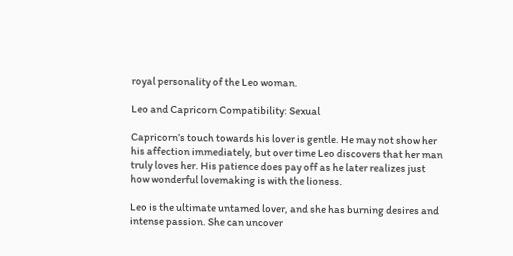royal personality of the Leo woman.

Leo and Capricorn Compatibility: Sexual

Capricorn’s touch towards his lover is gentle. He may not show her his affection immediately, but over time Leo discovers that her man truly loves her. His patience does pay off as he later realizes just how wonderful lovemaking is with the lioness.

Leo is the ultimate untamed lover, and she has burning desires and intense passion. She can uncover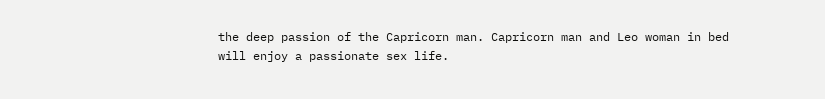the deep passion of the Capricorn man. Capricorn man and Leo woman in bed will enjoy a passionate sex life.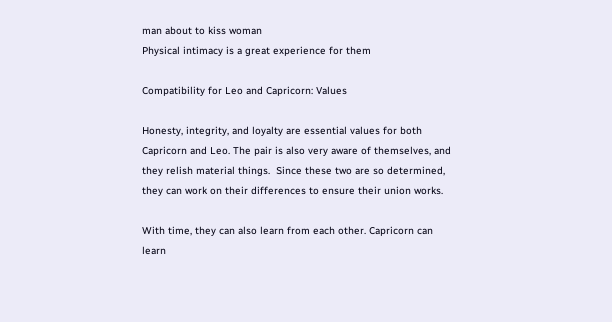man about to kiss woman
Physical intimacy is a great experience for them

Compatibility for Leo and Capricorn: Values

Honesty, integrity, and loyalty are essential values for both Capricorn and Leo. The pair is also very aware of themselves, and they relish material things.  Since these two are so determined, they can work on their differences to ensure their union works.

With time, they can also learn from each other. Capricorn can learn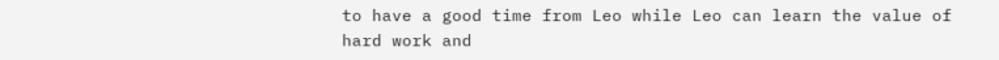to have a good time from Leo while Leo can learn the value of hard work and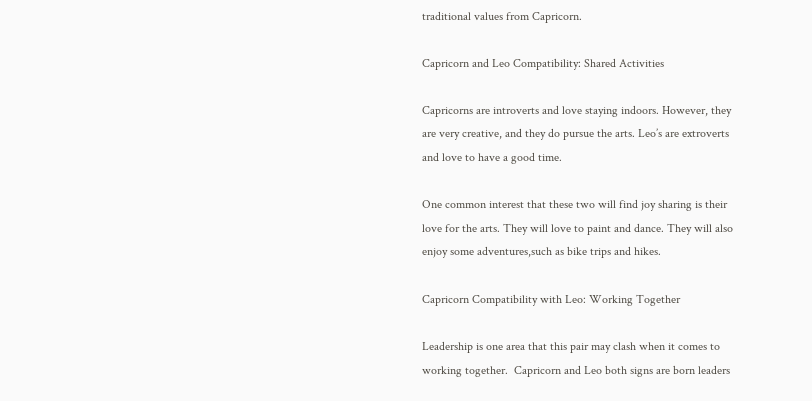traditional values from Capricorn.

Capricorn and Leo Compatibility: Shared Activities

Capricorns are introverts and love staying indoors. However, they are very creative, and they do pursue the arts. Leo’s are extroverts and love to have a good time.

One common interest that these two will find joy sharing is their love for the arts. They will love to paint and dance. They will also enjoy some adventures,such as bike trips and hikes.

Capricorn Compatibility with Leo: Working Together

Leadership is one area that this pair may clash when it comes to working together.  Capricorn and Leo both signs are born leaders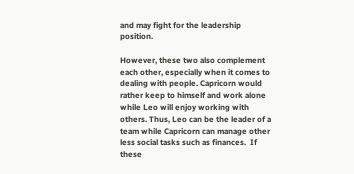and may fight for the leadership position.

However, these two also complement each other, especially when it comes to dealing with people. Capricorn would rather keep to himself and work alone while Leo will enjoy working with others. Thus, Leo can be the leader of a team while Capricorn can manage other less social tasks such as finances.  If these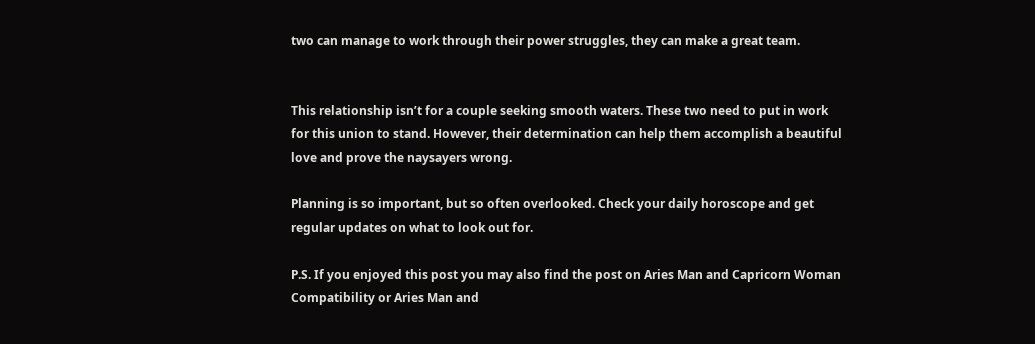two can manage to work through their power struggles, they can make a great team.


This relationship isn’t for a couple seeking smooth waters. These two need to put in work for this union to stand. However, their determination can help them accomplish a beautiful love and prove the naysayers wrong.

Planning is so important, but so often overlooked. Check your daily horoscope and get regular updates on what to look out for.

P.S. If you enjoyed this post you may also find the post on Aries Man and Capricorn Woman Compatibility or Aries Man and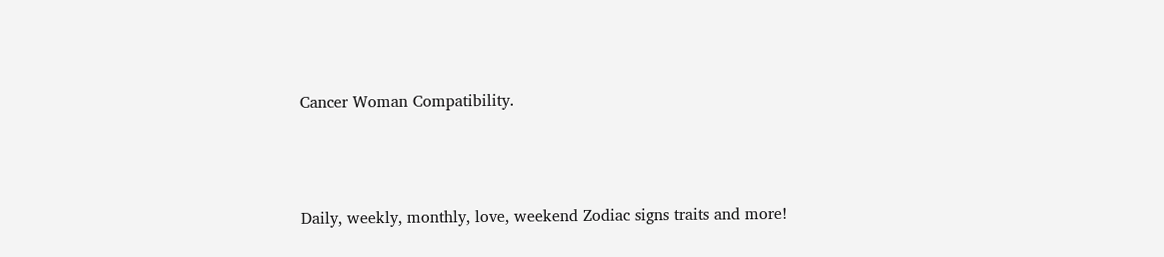Cancer Woman Compatibility.



Daily, weekly, monthly, love, weekend Zodiac signs traits and more!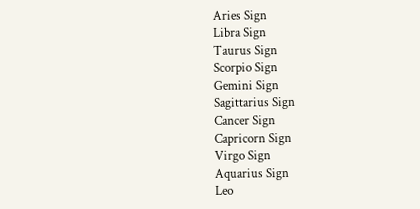Aries Sign
Libra Sign
Taurus Sign
Scorpio Sign
Gemini Sign
Sagittarius Sign
Cancer Sign
Capricorn Sign
Virgo Sign
Aquarius Sign
Leo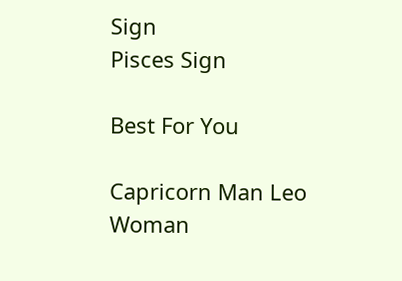Sign
Pisces Sign

Best For You

Capricorn Man Leo Woman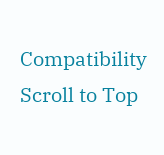Compatibility
Scroll to Top